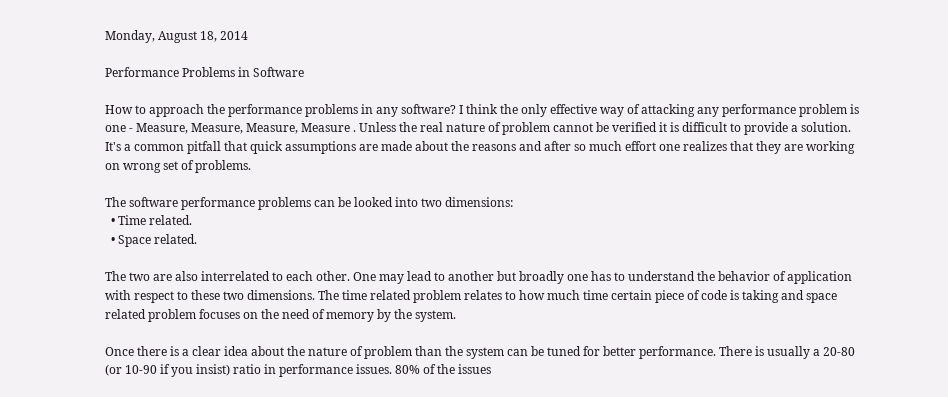Monday, August 18, 2014

Performance Problems in Software

How to approach the performance problems in any software? I think the only effective way of attacking any performance problem is one - Measure, Measure, Measure, Measure . Unless the real nature of problem cannot be verified it is difficult to provide a solution. It's a common pitfall that quick assumptions are made about the reasons and after so much effort one realizes that they are working on wrong set of problems.

The software performance problems can be looked into two dimensions:
  • Time related.
  • Space related.

The two are also interrelated to each other. One may lead to another but broadly one has to understand the behavior of application with respect to these two dimensions. The time related problem relates to how much time certain piece of code is taking and space related problem focuses on the need of memory by the system.

Once there is a clear idea about the nature of problem than the system can be tuned for better performance. There is usually a 20-80 (or 10-90 if you insist) ratio in performance issues. 80% of the issues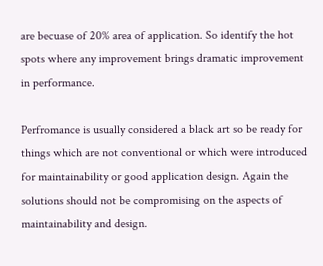are becuase of 20% area of application. So identify the hot spots where any improvement brings dramatic improvement in performance.

Perfromance is usually considered a black art so be ready for things which are not conventional or which were introduced for maintainability or good application design. Again the solutions should not be compromising on the aspects of maintainability and design.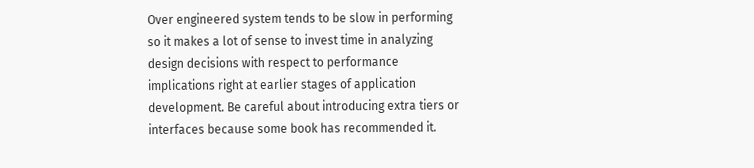Over engineered system tends to be slow in performing so it makes a lot of sense to invest time in analyzing design decisions with respect to performance implications right at earlier stages of application development. Be careful about introducing extra tiers or interfaces because some book has recommended it.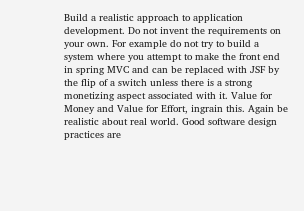Build a realistic approach to application development. Do not invent the requirements on your own. For example do not try to build a system where you attempt to make the front end in spring MVC and can be replaced with JSF by the flip of a switch unless there is a strong monetizing aspect associated with it. Value for Money and Value for Effort, ingrain this. Again be realistic about real world. Good software design practices are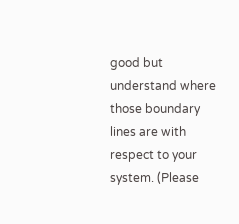good but understand where those boundary lines are with respect to your system. (Please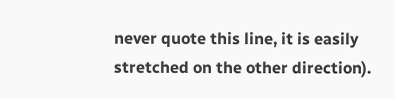never quote this line, it is easily stretched on the other direction).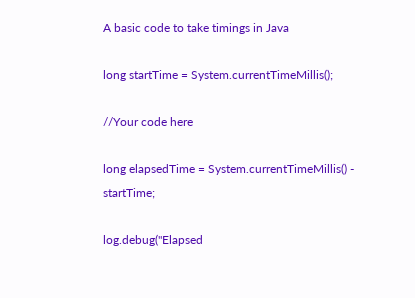A basic code to take timings in Java

long startTime = System.currentTimeMillis();

//Your code here

long elapsedTime = System.currentTimeMillis() - startTime;

log.debug("Elapsed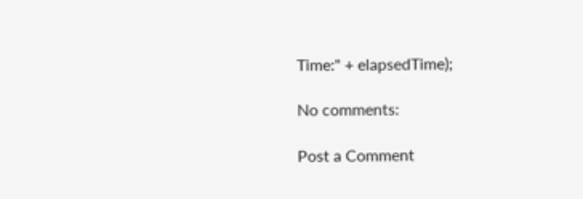Time:" + elapsedTime);

No comments:

Post a Comment